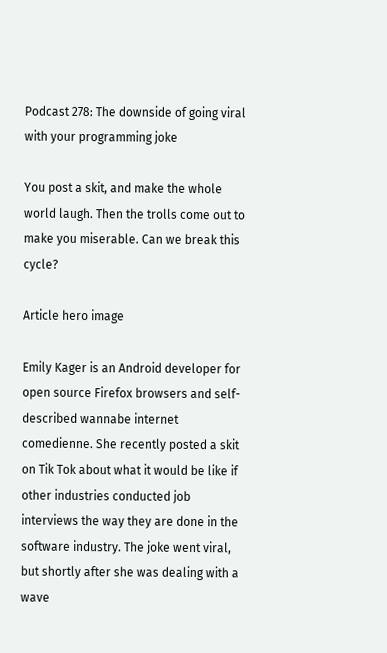Podcast 278: The downside of going viral with your programming joke

You post a skit, and make the whole world laugh. Then the trolls come out to make you miserable. Can we break this cycle?

Article hero image

Emily Kager is an Android developer for open source Firefox browsers and self-described wannabe internet comedienne. She recently posted a skit on Tik Tok about what it would be like if other industries conducted job interviews the way they are done in the software industry. The joke went viral, but shortly after she was dealing with a wave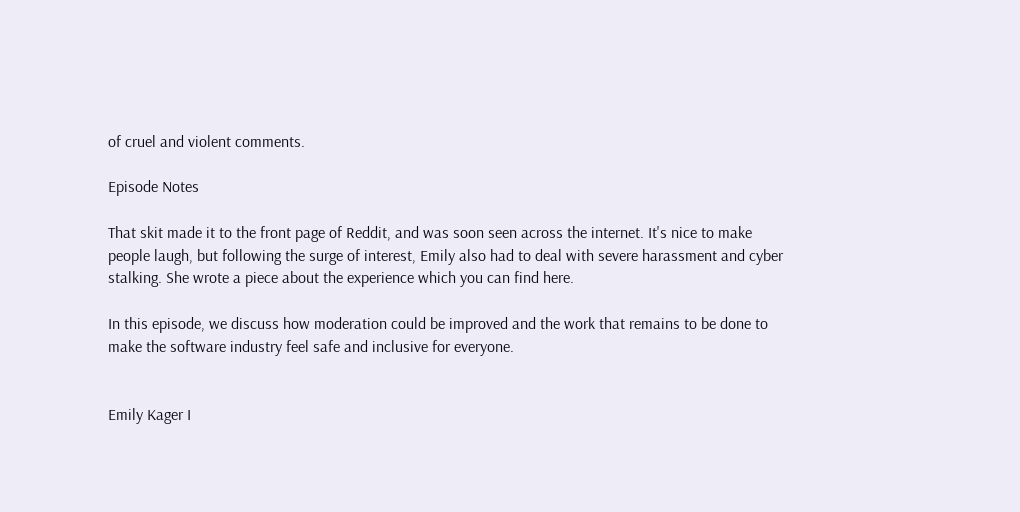of cruel and violent comments.

Episode Notes

That skit made it to the front page of Reddit, and was soon seen across the internet. It's nice to make people laugh, but following the surge of interest, Emily also had to deal with severe harassment and cyber stalking. She wrote a piece about the experience which you can find here.

In this episode, we discuss how moderation could be improved and the work that remains to be done to make the software industry feel safe and inclusive for everyone.


Emily Kager I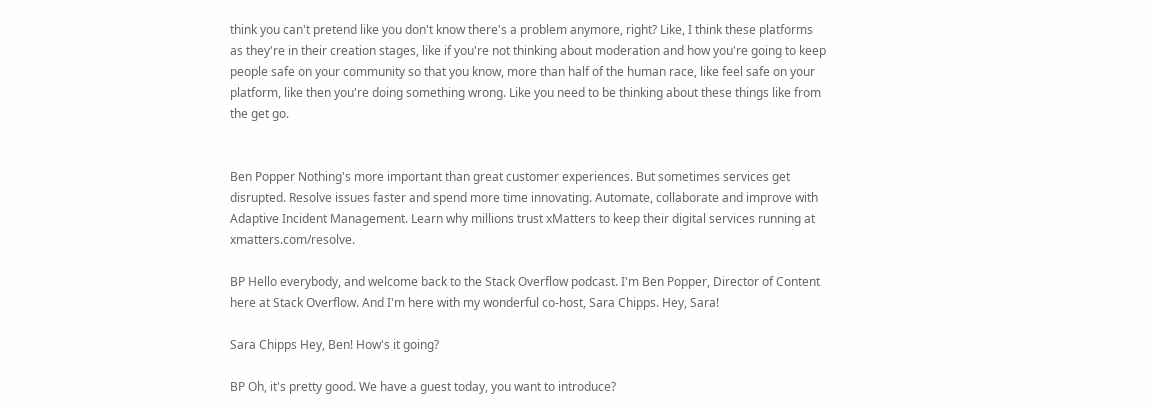think you can't pretend like you don't know there's a problem anymore, right? Like, I think these platforms as they're in their creation stages, like if you're not thinking about moderation and how you're going to keep people safe on your community so that you know, more than half of the human race, like feel safe on your platform, like then you're doing something wrong. Like you need to be thinking about these things like from the get go.


Ben Popper Nothing's more important than great customer experiences. But sometimes services get disrupted. Resolve issues faster and spend more time innovating. Automate, collaborate and improve with Adaptive Incident Management. Learn why millions trust xMatters to keep their digital services running at xmatters.com/resolve.

BP Hello everybody, and welcome back to the Stack Overflow podcast. I'm Ben Popper, Director of Content here at Stack Overflow. And I'm here with my wonderful co-host, Sara Chipps. Hey, Sara!

Sara Chipps Hey, Ben! How's it going?

BP Oh, it's pretty good. We have a guest today, you want to introduce?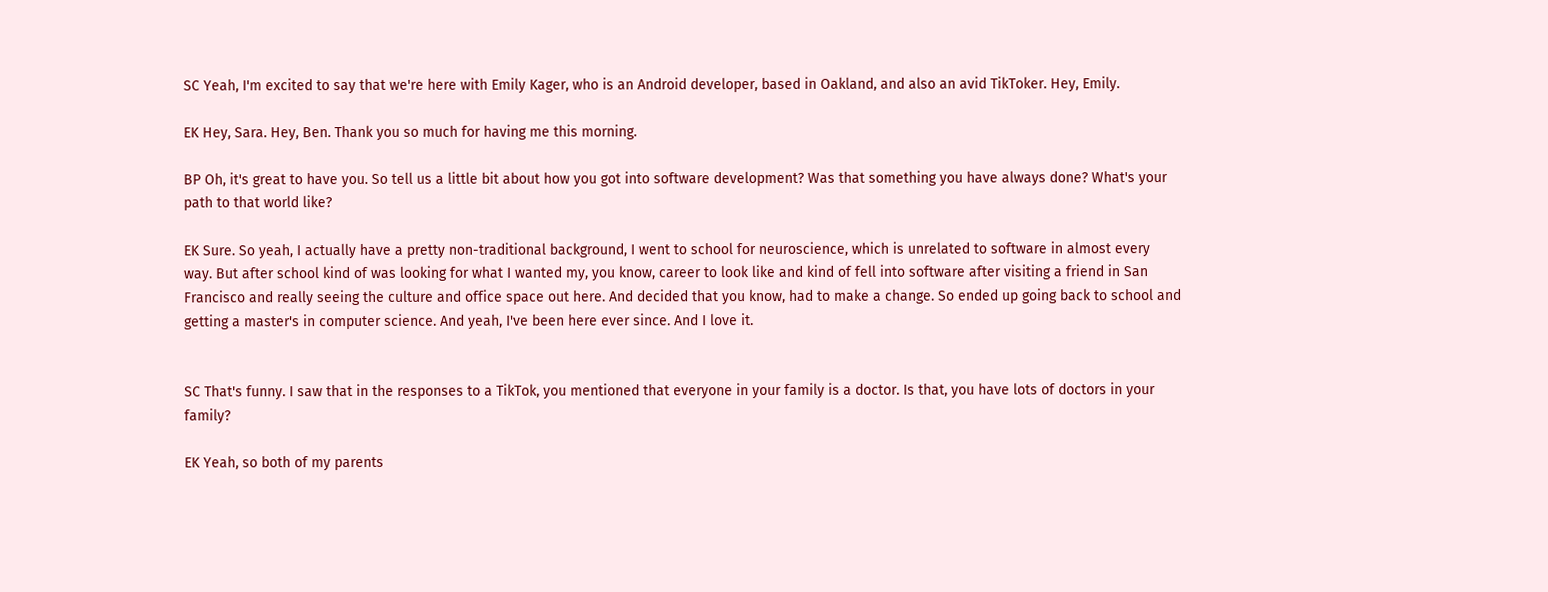SC Yeah, I'm excited to say that we're here with Emily Kager, who is an Android developer, based in Oakland, and also an avid TikToker. Hey, Emily.

EK Hey, Sara. Hey, Ben. Thank you so much for having me this morning.

BP Oh, it's great to have you. So tell us a little bit about how you got into software development? Was that something you have always done? What's your path to that world like?

EK Sure. So yeah, I actually have a pretty non-traditional background, I went to school for neuroscience, which is unrelated to software in almost every way. But after school kind of was looking for what I wanted my, you know, career to look like and kind of fell into software after visiting a friend in San Francisco and really seeing the culture and office space out here. And decided that you know, had to make a change. So ended up going back to school and getting a master's in computer science. And yeah, I've been here ever since. And I love it.


SC That's funny. I saw that in the responses to a TikTok, you mentioned that everyone in your family is a doctor. Is that, you have lots of doctors in your family?

EK Yeah, so both of my parents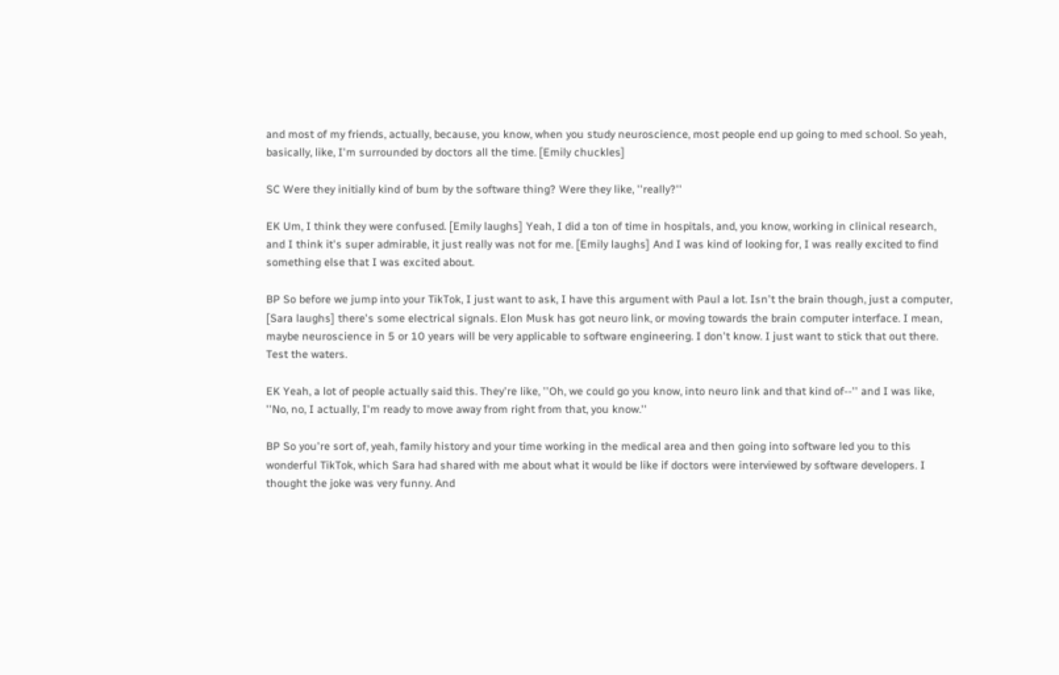and most of my friends, actually, because, you know, when you study neuroscience, most people end up going to med school. So yeah, basically, like, I'm surrounded by doctors all the time. [Emily chuckles]

SC Were they initially kind of bum by the software thing? Were they like, ''really?''

EK Um, I think they were confused. [Emily laughs] Yeah, I did a ton of time in hospitals, and, you know, working in clinical research, and I think it's super admirable, it just really was not for me. [Emily laughs] And I was kind of looking for, I was really excited to find something else that I was excited about.

BP So before we jump into your TikTok, I just want to ask, I have this argument with Paul a lot. Isn't the brain though, just a computer, [Sara laughs] there's some electrical signals. Elon Musk has got neuro link, or moving towards the brain computer interface. I mean, maybe neuroscience in 5 or 10 years will be very applicable to software engineering. I don't know. I just want to stick that out there. Test the waters.

EK Yeah, a lot of people actually said this. They're like, ''Oh, we could go you know, into neuro link and that kind of--'' and I was like, ''No, no, I actually, I'm ready to move away from right from that, you know.''

BP So you're sort of, yeah, family history and your time working in the medical area and then going into software led you to this wonderful TikTok, which Sara had shared with me about what it would be like if doctors were interviewed by software developers. I thought the joke was very funny. And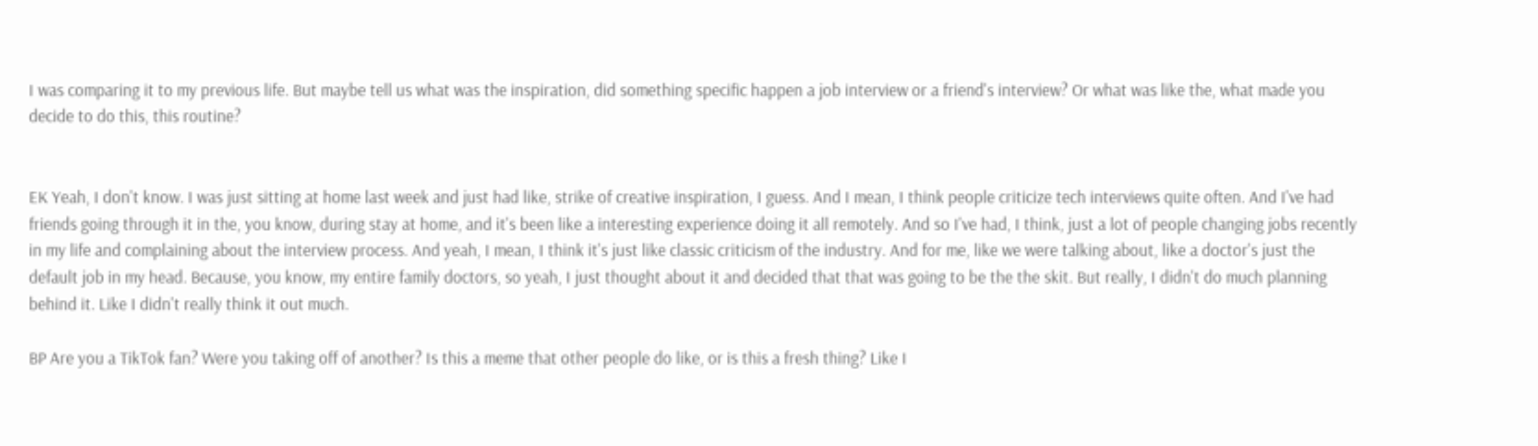I was comparing it to my previous life. But maybe tell us what was the inspiration, did something specific happen a job interview or a friend's interview? Or what was like the, what made you decide to do this, this routine?


EK Yeah, I don't know. I was just sitting at home last week and just had like, strike of creative inspiration, I guess. And I mean, I think people criticize tech interviews quite often. And I've had friends going through it in the, you know, during stay at home, and it's been like a interesting experience doing it all remotely. And so I've had, I think, just a lot of people changing jobs recently in my life and complaining about the interview process. And yeah, I mean, I think it's just like classic criticism of the industry. And for me, like we were talking about, like a doctor's just the default job in my head. Because, you know, my entire family doctors, so yeah, I just thought about it and decided that that was going to be the the skit. But really, I didn't do much planning behind it. Like I didn't really think it out much.

BP Are you a TikTok fan? Were you taking off of another? Is this a meme that other people do like, or is this a fresh thing? Like I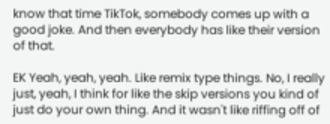know that time TikTok, somebody comes up with a good joke. And then everybody has like their version of that.

EK Yeah, yeah, yeah. Like remix type things. No, I really just, yeah, I think for like the skip versions you kind of just do your own thing. And it wasn't like riffing off of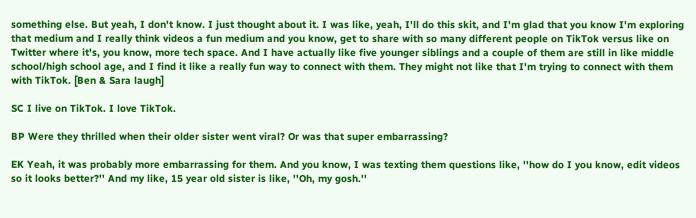something else. But yeah, I don't know. I just thought about it. I was like, yeah, I'll do this skit, and I'm glad that you know I'm exploring that medium and I really think videos a fun medium and you know, get to share with so many different people on TikTok versus like on Twitter where it's, you know, more tech space. And I have actually like five younger siblings and a couple of them are still in like middle school/high school age, and I find it like a really fun way to connect with them. They might not like that I'm trying to connect with them with TikTok. [Ben & Sara laugh]

SC I live on TikTok. I love TikTok.

BP Were they thrilled when their older sister went viral? Or was that super embarrassing?

EK Yeah, it was probably more embarrassing for them. And you know, I was texting them questions like, ''how do I you know, edit videos so it looks better?'' And my like, 15 year old sister is like, ''Oh, my gosh.''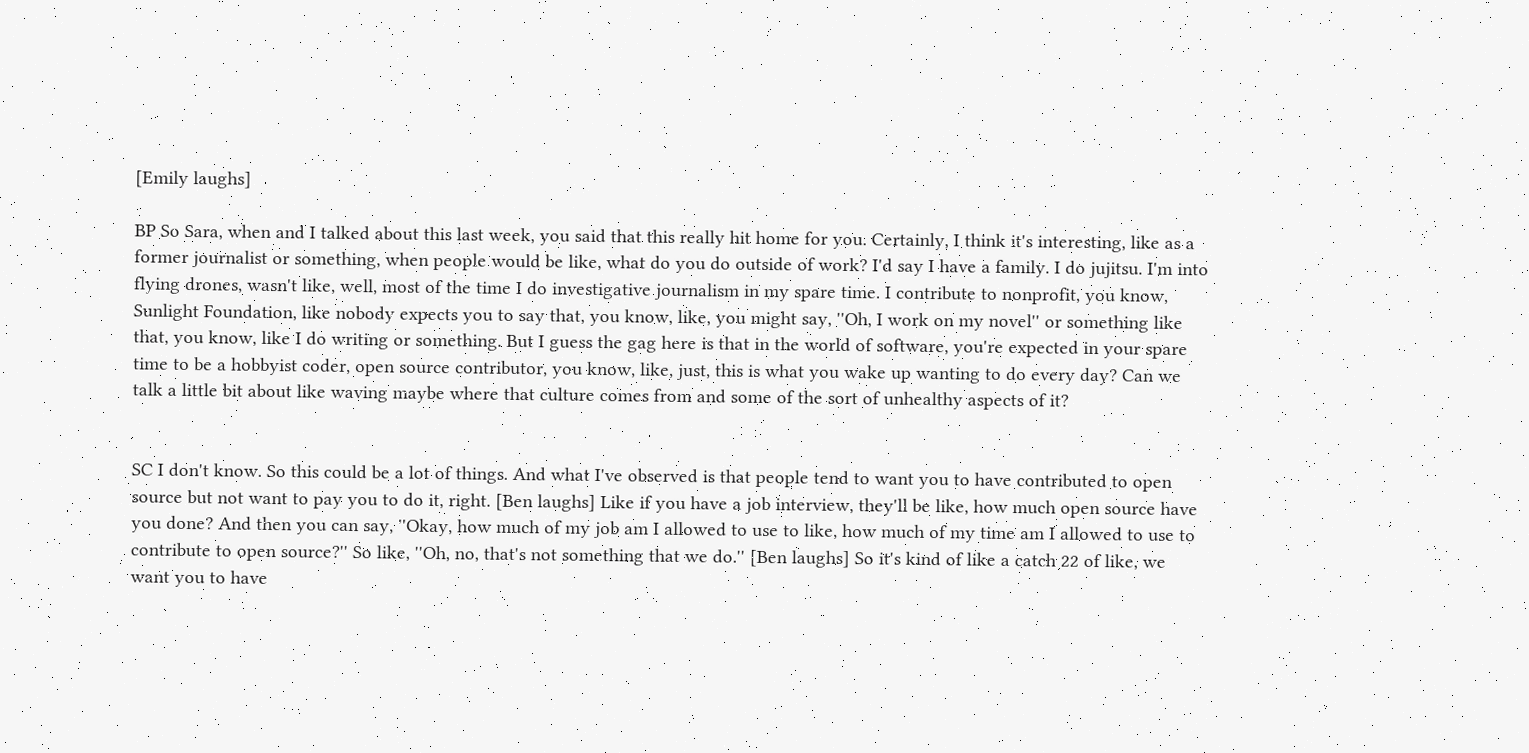[Emily laughs]

BP So Sara, when and I talked about this last week, you said that this really hit home for you. Certainly, I think it's interesting, like as a former journalist or something, when people would be like, what do you do outside of work? I'd say I have a family. I do jujitsu. I'm into flying drones, wasn't like, well, most of the time I do investigative journalism in my spare time. I contribute to nonprofit, you know, Sunlight Foundation, like nobody expects you to say that, you know, like, you might say, ''Oh, I work on my novel'' or something like that, you know, like I do writing or something. But I guess the gag here is that in the world of software, you're expected in your spare time to be a hobbyist coder, open source contributor, you know, like, just, this is what you wake up wanting to do every day? Can we talk a little bit about like waving maybe where that culture comes from and some of the sort of unhealthy aspects of it?


SC I don't know. So this could be a lot of things. And what I've observed is that people tend to want you to have contributed to open source but not want to pay you to do it, right. [Ben laughs] Like if you have a job interview, they'll be like, how much open source have you done? And then you can say, ''Okay, how much of my job am I allowed to use to like, how much of my time am I allowed to use to contribute to open source?'' So like, ''Oh, no, that's not something that we do.'' [Ben laughs] So it's kind of like a catch 22 of like, we want you to have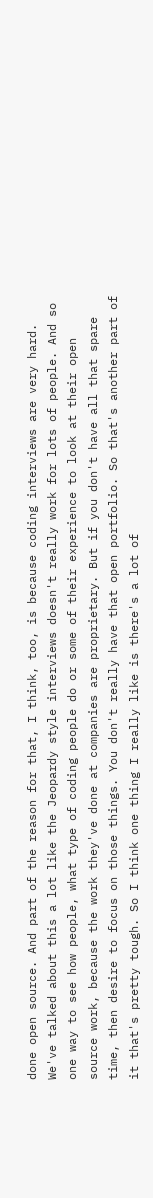done open source. And part of the reason for that, I think, too, is because coding interviews are very hard. We've talked about this a lot like the Jeopardy style interviews doesn't really work for lots of people. And so one way to see how people, what type of coding people do or some of their experience to look at their open source work, because the work they've done at companies are proprietary. But if you don't have all that spare time, then desire to focus on those things. You don't really have that open portfolio. So that's another part of it that's pretty tough. So I think one thing I really like is there's a lot of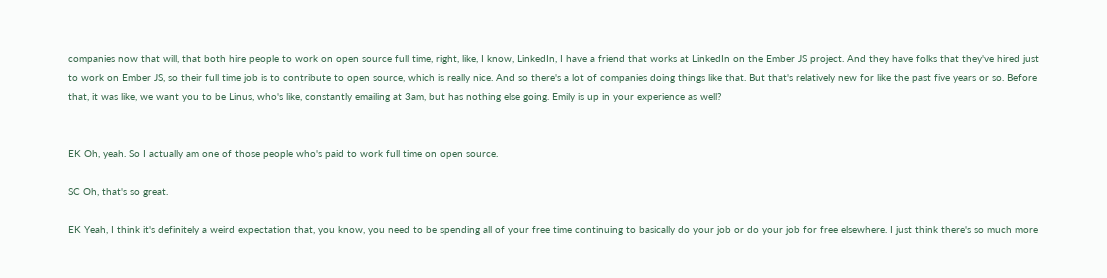companies now that will, that both hire people to work on open source full time, right, like, I know, LinkedIn, I have a friend that works at LinkedIn on the Ember JS project. And they have folks that they've hired just to work on Ember JS, so their full time job is to contribute to open source, which is really nice. And so there's a lot of companies doing things like that. But that's relatively new for like the past five years or so. Before that, it was like, we want you to be Linus, who's like, constantly emailing at 3am, but has nothing else going. Emily is up in your experience as well?


EK Oh, yeah. So I actually am one of those people who's paid to work full time on open source.

SC Oh, that's so great.

EK Yeah, I think it's definitely a weird expectation that, you know, you need to be spending all of your free time continuing to basically do your job or do your job for free elsewhere. I just think there's so much more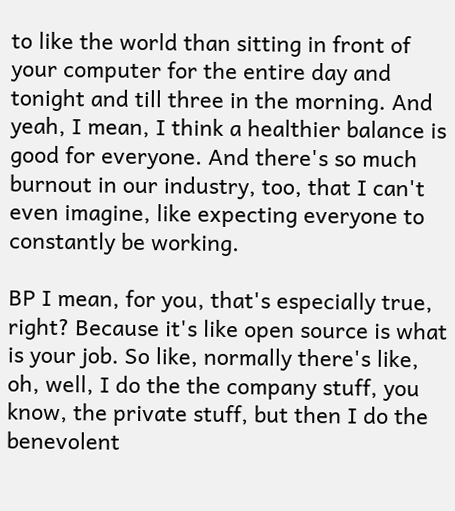to like the world than sitting in front of your computer for the entire day and tonight and till three in the morning. And yeah, I mean, I think a healthier balance is good for everyone. And there's so much burnout in our industry, too, that I can't even imagine, like expecting everyone to constantly be working.

BP I mean, for you, that's especially true, right? Because it's like open source is what is your job. So like, normally there's like, oh, well, I do the the company stuff, you know, the private stuff, but then I do the benevolent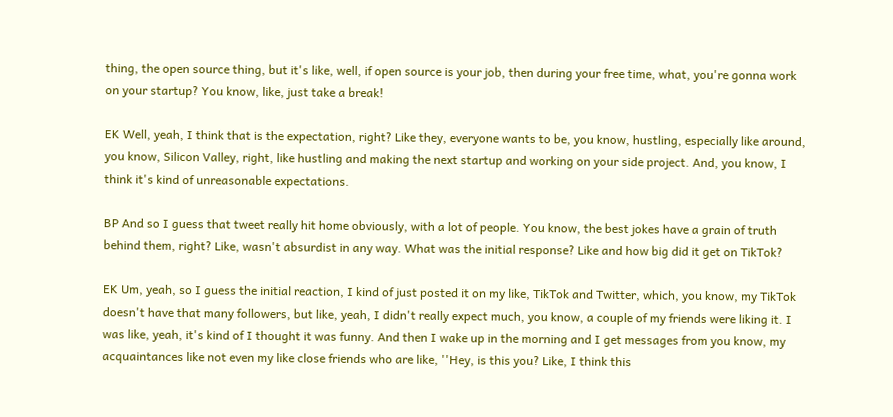thing, the open source thing, but it's like, well, if open source is your job, then during your free time, what, you're gonna work on your startup? You know, like, just take a break!

EK Well, yeah, I think that is the expectation, right? Like they, everyone wants to be, you know, hustling, especially like around, you know, Silicon Valley, right, like hustling and making the next startup and working on your side project. And, you know, I think it's kind of unreasonable expectations.

BP And so I guess that tweet really hit home obviously, with a lot of people. You know, the best jokes have a grain of truth behind them, right? Like, wasn't absurdist in any way. What was the initial response? Like and how big did it get on TikTok?

EK Um, yeah, so I guess the initial reaction, I kind of just posted it on my like, TikTok and Twitter, which, you know, my TikTok doesn't have that many followers, but like, yeah, I didn't really expect much, you know, a couple of my friends were liking it. I was like, yeah, it's kind of I thought it was funny. And then I wake up in the morning and I get messages from you know, my acquaintances like not even my like close friends who are like, ''Hey, is this you? Like, I think this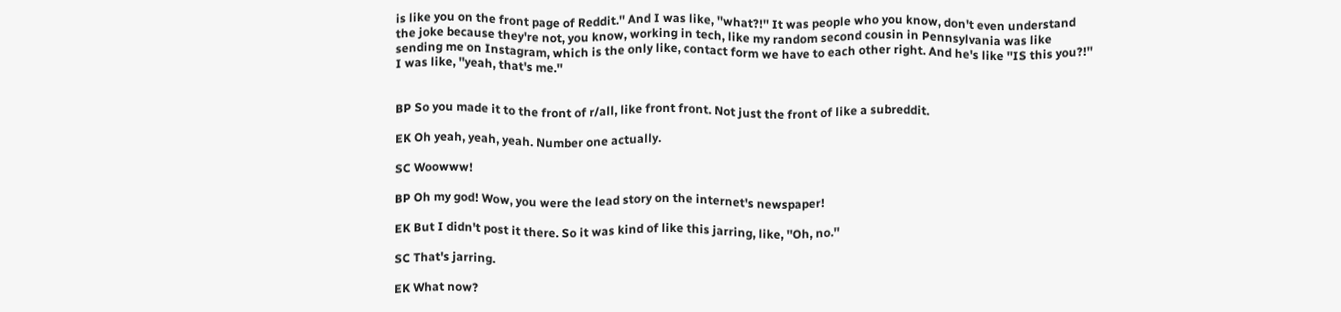is like you on the front page of Reddit.'' And I was like, ''what?!'' It was people who you know, don't even understand the joke because they're not, you know, working in tech, like my random second cousin in Pennsylvania was like sending me on Instagram, which is the only like, contact form we have to each other right. And he's like ''IS this you?!'' I was like, ''yeah, that's me.''


BP So you made it to the front of r/all, like front front. Not just the front of like a subreddit.

EK Oh yeah, yeah, yeah. Number one actually.

SC Woowww!

BP Oh my god! Wow, you were the lead story on the internet's newspaper!

EK But I didn't post it there. So it was kind of like this jarring, like, ''Oh, no.''

SC That's jarring.

EK What now?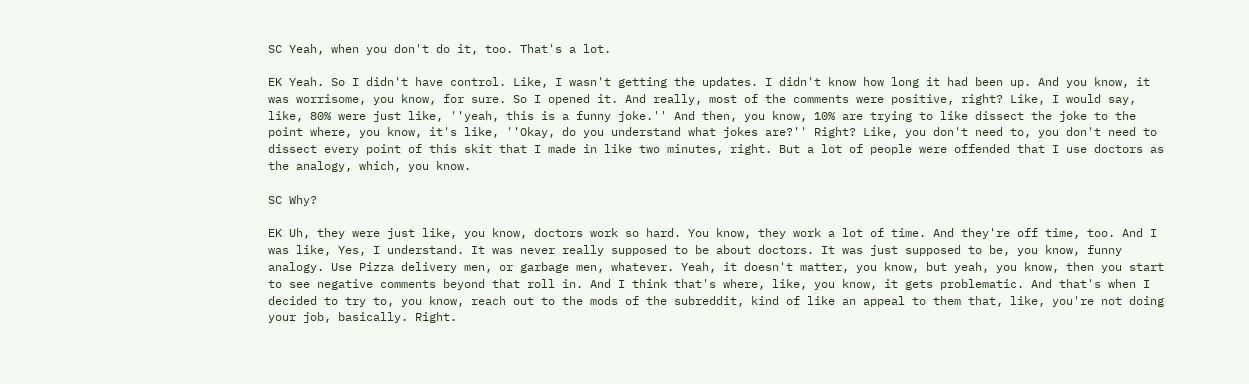SC Yeah, when you don't do it, too. That's a lot.

EK Yeah. So I didn't have control. Like, I wasn't getting the updates. I didn't know how long it had been up. And you know, it was worrisome, you know, for sure. So I opened it. And really, most of the comments were positive, right? Like, I would say, like, 80% were just like, ''yeah, this is a funny joke.'' And then, you know, 10% are trying to like dissect the joke to the point where, you know, it's like, ''Okay, do you understand what jokes are?'' Right? Like, you don't need to, you don't need to dissect every point of this skit that I made in like two minutes, right. But a lot of people were offended that I use doctors as the analogy, which, you know.

SC Why?

EK Uh, they were just like, you know, doctors work so hard. You know, they work a lot of time. And they're off time, too. And I was like, Yes, I understand. It was never really supposed to be about doctors. It was just supposed to be, you know, funny analogy. Use Pizza delivery men, or garbage men, whatever. Yeah, it doesn't matter, you know, but yeah, you know, then you start to see negative comments beyond that roll in. And I think that's where, like, you know, it gets problematic. And that's when I decided to try to, you know, reach out to the mods of the subreddit, kind of like an appeal to them that, like, you're not doing your job, basically. Right.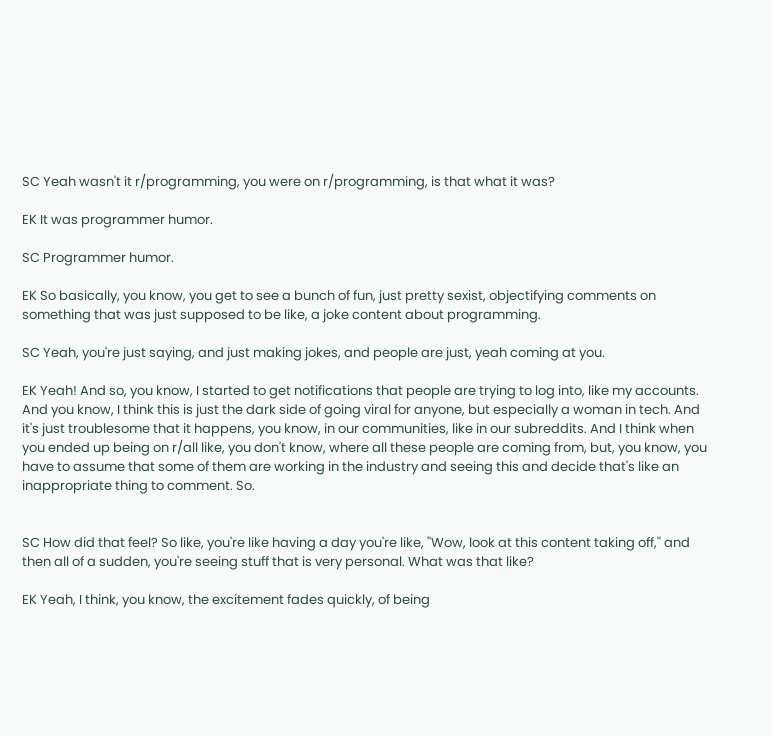SC Yeah wasn't it r/programming, you were on r/programming, is that what it was?

EK It was programmer humor.

SC Programmer humor.

EK So basically, you know, you get to see a bunch of fun, just pretty sexist, objectifying comments on something that was just supposed to be like, a joke content about programming.

SC Yeah, you're just saying, and just making jokes, and people are just, yeah coming at you.

EK Yeah! And so, you know, I started to get notifications that people are trying to log into, like my accounts. And you know, I think this is just the dark side of going viral for anyone, but especially a woman in tech. And it's just troublesome that it happens, you know, in our communities, like in our subreddits. And I think when you ended up being on r/all like, you don't know, where all these people are coming from, but, you know, you have to assume that some of them are working in the industry and seeing this and decide that's like an inappropriate thing to comment. So.


SC How did that feel? So like, you're like having a day you're like, ''Wow, look at this content taking off,'' and then all of a sudden, you're seeing stuff that is very personal. What was that like?

EK Yeah, I think, you know, the excitement fades quickly, of being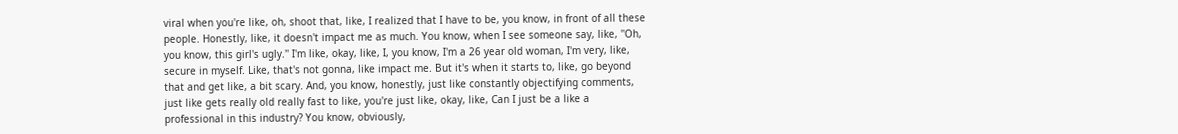viral when you're like, oh, shoot that, like, I realized that I have to be, you know, in front of all these people. Honestly, like, it doesn't impact me as much. You know, when I see someone say, like, ''Oh, you know, this girl's ugly.'' I'm like, okay, like, I, you know, I'm a 26 year old woman, I'm very, like, secure in myself. Like, that's not gonna, like impact me. But it's when it starts to, like, go beyond that and get like, a bit scary. And, you know, honestly, just like constantly objectifying comments, just like gets really old really fast to like, you're just like, okay, like, Can I just be a like a professional in this industry? You know, obviously,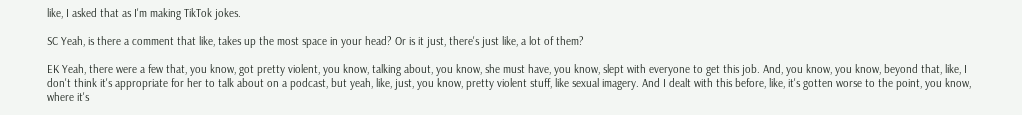like, I asked that as I'm making TikTok jokes.

SC Yeah, is there a comment that like, takes up the most space in your head? Or is it just, there's just like, a lot of them?

EK Yeah, there were a few that, you know, got pretty violent, you know, talking about, you know, she must have, you know, slept with everyone to get this job. And, you know, you know, beyond that, like, I don't think it's appropriate for her to talk about on a podcast, but yeah, like, just, you know, pretty violent stuff, like sexual imagery. And I dealt with this before, like, it's gotten worse to the point, you know, where it's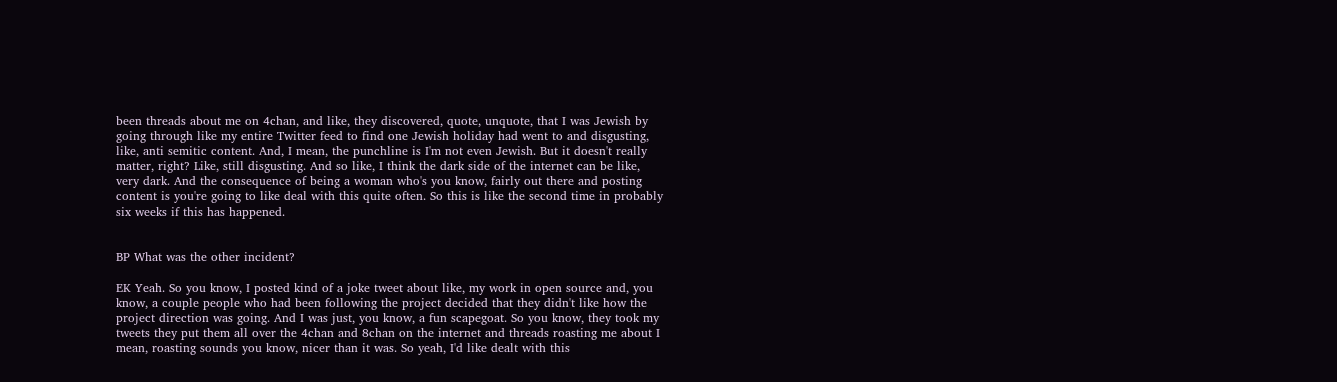been threads about me on 4chan, and like, they discovered, quote, unquote, that I was Jewish by going through like my entire Twitter feed to find one Jewish holiday had went to and disgusting, like, anti semitic content. And, I mean, the punchline is I'm not even Jewish. But it doesn't really matter, right? Like, still disgusting. And so like, I think the dark side of the internet can be like, very dark. And the consequence of being a woman who's you know, fairly out there and posting content is you're going to like deal with this quite often. So this is like the second time in probably six weeks if this has happened.


BP What was the other incident?

EK Yeah. So you know, I posted kind of a joke tweet about like, my work in open source and, you know, a couple people who had been following the project decided that they didn't like how the project direction was going. And I was just, you know, a fun scapegoat. So you know, they took my tweets they put them all over the 4chan and 8chan on the internet and threads roasting me about I mean, roasting sounds you know, nicer than it was. So yeah, I'd like dealt with this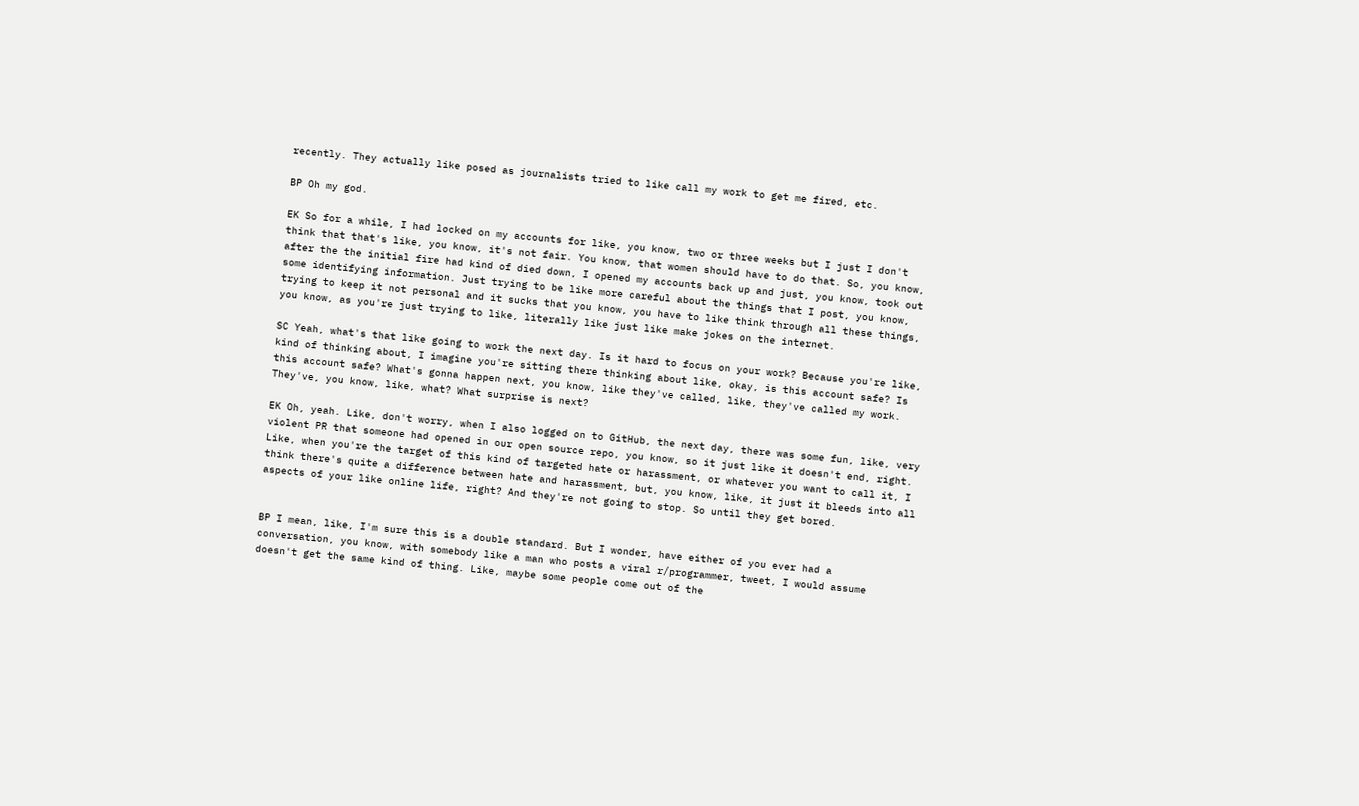recently. They actually like posed as journalists tried to like call my work to get me fired, etc.

BP Oh my god.

EK So for a while, I had locked on my accounts for like, you know, two or three weeks but I just I don't think that that's like, you know, it's not fair. You know, that women should have to do that. So, you know, after the the initial fire had kind of died down, I opened my accounts back up and just, you know, took out some identifying information. Just trying to be like more careful about the things that I post, you know, trying to keep it not personal and it sucks that you know, you have to like think through all these things, you know, as you're just trying to like, literally like just like make jokes on the internet.

SC Yeah, what's that like going to work the next day. Is it hard to focus on your work? Because you're like, kind of thinking about, I imagine you're sitting there thinking about like, okay, is this account safe? Is this account safe? What's gonna happen next, you know, like they've called, like, they've called my work. They've, you know, like, what? What surprise is next?

EK Oh, yeah. Like, don't worry, when I also logged on to GitHub, the next day, there was some fun, like, very violent PR that someone had opened in our open source repo, you know, so it just like it doesn't end, right. Like, when you're the target of this kind of targeted hate or harassment, or whatever you want to call it, I think there's quite a difference between hate and harassment, but, you know, like, it just it bleeds into all aspects of your like online life, right? And they're not going to stop. So until they get bored.


BP I mean, like, I'm sure this is a double standard. But I wonder, have either of you ever had a conversation, you know, with somebody like a man who posts a viral r/programmer, tweet, I would assume doesn't get the same kind of thing. Like, maybe some people come out of the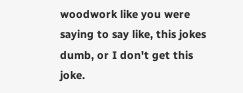woodwork like you were saying to say like, this jokes dumb, or I don't get this joke.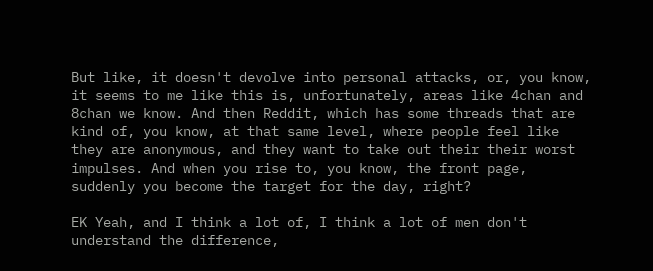But like, it doesn't devolve into personal attacks, or, you know, it seems to me like this is, unfortunately, areas like 4chan and 8chan we know. And then Reddit, which has some threads that are kind of, you know, at that same level, where people feel like they are anonymous, and they want to take out their their worst impulses. And when you rise to, you know, the front page, suddenly you become the target for the day, right?

EK Yeah, and I think a lot of, I think a lot of men don't understand the difference,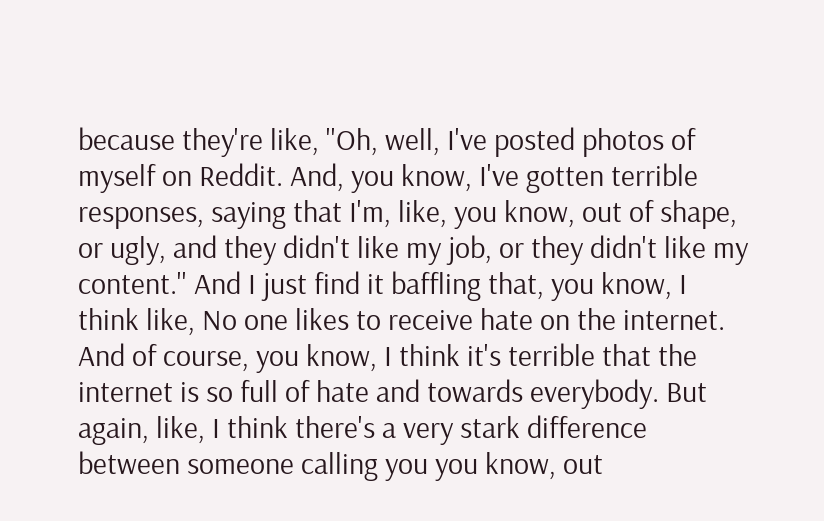because they're like, ''Oh, well, I've posted photos of myself on Reddit. And, you know, I've gotten terrible responses, saying that I'm, like, you know, out of shape, or ugly, and they didn't like my job, or they didn't like my content.'' And I just find it baffling that, you know, I think like, No one likes to receive hate on the internet. And of course, you know, I think it's terrible that the internet is so full of hate and towards everybody. But again, like, I think there's a very stark difference between someone calling you you know, out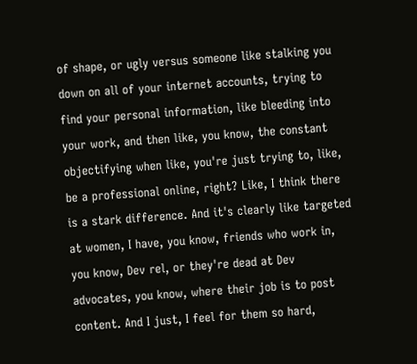of shape, or ugly versus someone like stalking you down on all of your internet accounts, trying to find your personal information, like bleeding into your work, and then like, you know, the constant objectifying when like, you're just trying to, like, be a professional online, right? Like, I think there is a stark difference. And it's clearly like targeted at women, I have, you know, friends who work in, you know, Dev rel, or they're dead at Dev advocates, you know, where their job is to post content. And I just, I feel for them so hard,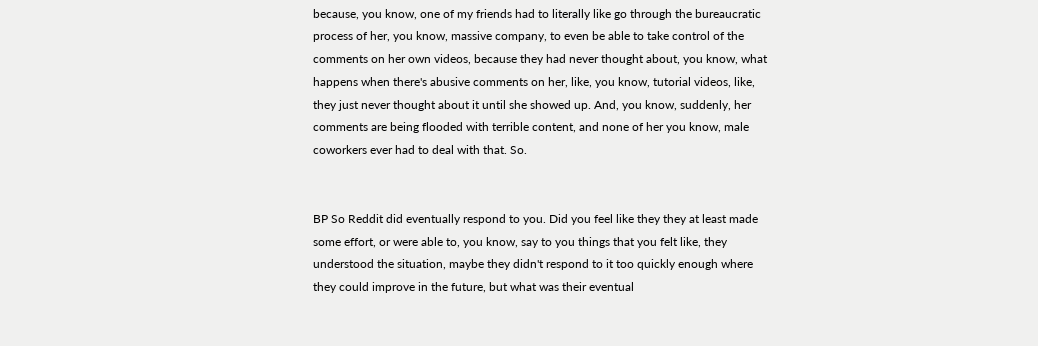because, you know, one of my friends had to literally like go through the bureaucratic process of her, you know, massive company, to even be able to take control of the comments on her own videos, because they had never thought about, you know, what happens when there's abusive comments on her, like, you know, tutorial videos, like, they just never thought about it until she showed up. And, you know, suddenly, her comments are being flooded with terrible content, and none of her you know, male coworkers ever had to deal with that. So.


BP So Reddit did eventually respond to you. Did you feel like they they at least made some effort, or were able to, you know, say to you things that you felt like, they understood the situation, maybe they didn't respond to it too quickly enough where they could improve in the future, but what was their eventual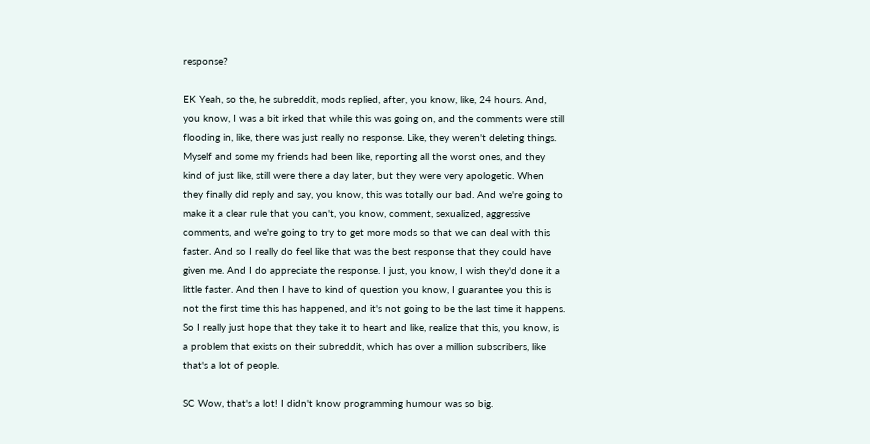response?

EK Yeah, so the, he subreddit, mods replied, after, you know, like, 24 hours. And, you know, I was a bit irked that while this was going on, and the comments were still flooding in, like, there was just really no response. Like, they weren't deleting things. Myself and some my friends had been like, reporting all the worst ones, and they kind of just like, still were there a day later, but they were very apologetic. When they finally did reply and say, you know, this was totally our bad. And we're going to make it a clear rule that you can't, you know, comment, sexualized, aggressive comments, and we're going to try to get more mods so that we can deal with this faster. And so I really do feel like that was the best response that they could have given me. And I do appreciate the response. I just, you know, I wish they'd done it a little faster. And then I have to kind of question you know, I guarantee you this is not the first time this has happened, and it's not going to be the last time it happens. So I really just hope that they take it to heart and like, realize that this, you know, is a problem that exists on their subreddit, which has over a million subscribers, like that's a lot of people.

SC Wow, that's a lot! I didn't know programming humour was so big.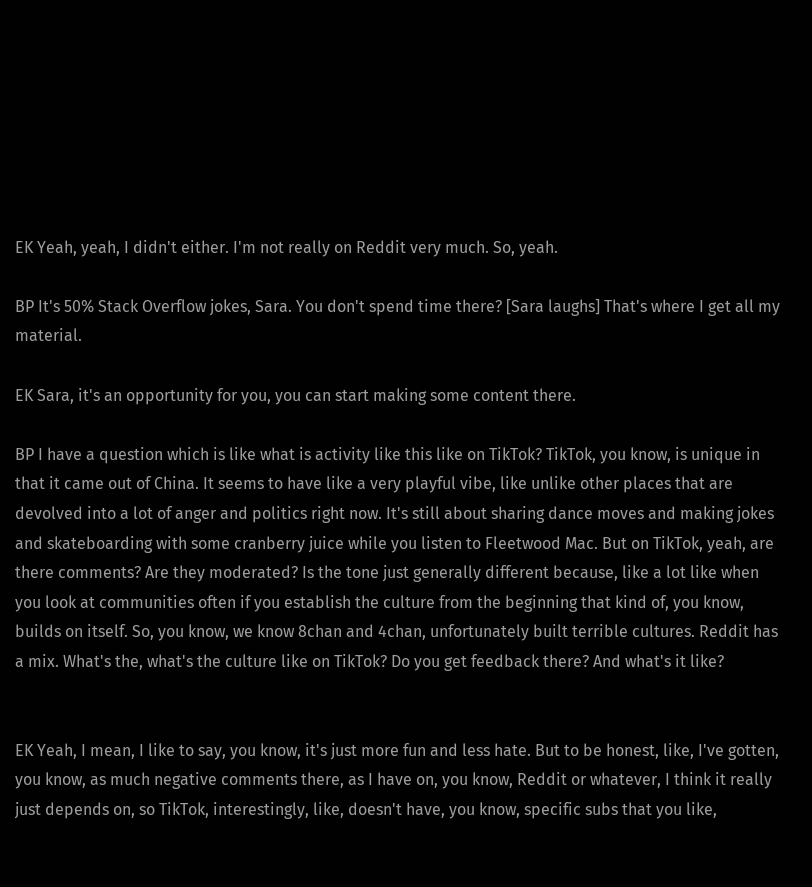EK Yeah, yeah, I didn't either. I'm not really on Reddit very much. So, yeah.

BP It's 50% Stack Overflow jokes, Sara. You don't spend time there? [Sara laughs] That's where I get all my material.

EK Sara, it's an opportunity for you, you can start making some content there.

BP I have a question which is like what is activity like this like on TikTok? TikTok, you know, is unique in that it came out of China. It seems to have like a very playful vibe, like unlike other places that are devolved into a lot of anger and politics right now. It's still about sharing dance moves and making jokes and skateboarding with some cranberry juice while you listen to Fleetwood Mac. But on TikTok, yeah, are there comments? Are they moderated? Is the tone just generally different because, like a lot like when you look at communities often if you establish the culture from the beginning that kind of, you know, builds on itself. So, you know, we know 8chan and 4chan, unfortunately built terrible cultures. Reddit has a mix. What's the, what's the culture like on TikTok? Do you get feedback there? And what's it like?


EK Yeah, I mean, I like to say, you know, it's just more fun and less hate. But to be honest, like, I've gotten, you know, as much negative comments there, as I have on, you know, Reddit or whatever, I think it really just depends on, so TikTok, interestingly, like, doesn't have, you know, specific subs that you like,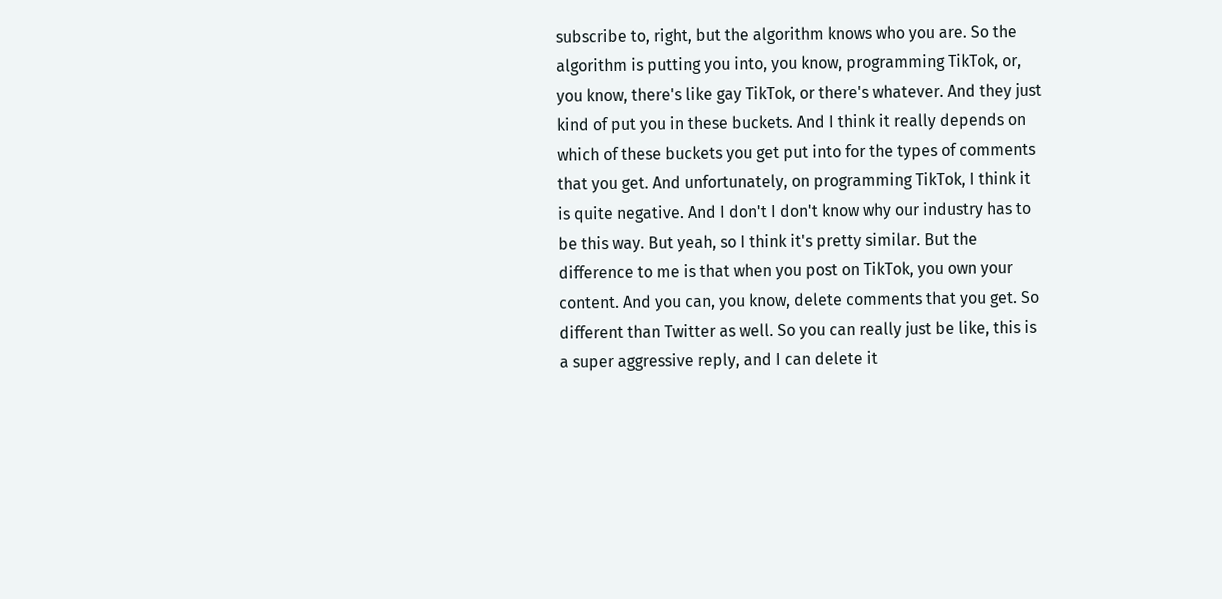subscribe to, right, but the algorithm knows who you are. So the algorithm is putting you into, you know, programming TikTok, or, you know, there's like gay TikTok, or there's whatever. And they just kind of put you in these buckets. And I think it really depends on which of these buckets you get put into for the types of comments that you get. And unfortunately, on programming TikTok, I think it is quite negative. And I don't I don't know why our industry has to be this way. But yeah, so I think it's pretty similar. But the difference to me is that when you post on TikTok, you own your content. And you can, you know, delete comments that you get. So different than Twitter as well. So you can really just be like, this is a super aggressive reply, and I can delete it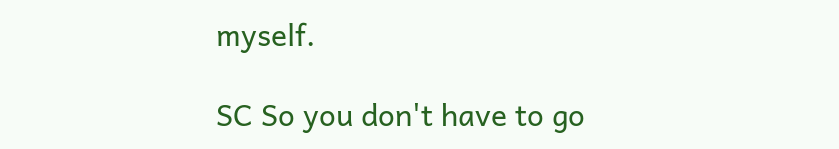myself.

SC So you don't have to go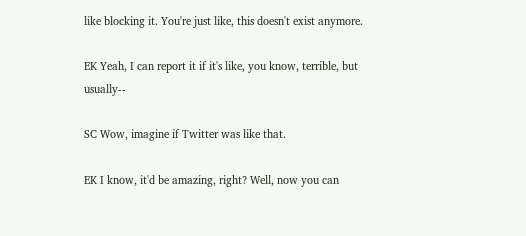like blocking it. You're just like, this doesn't exist anymore.

EK Yeah, I can report it if it's like, you know, terrible, but usually--

SC Wow, imagine if Twitter was like that.

EK I know, it'd be amazing, right? Well, now you can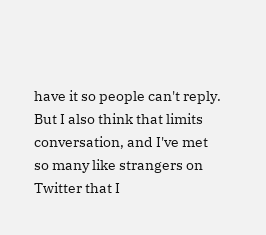have it so people can't reply. But I also think that limits conversation, and I've met so many like strangers on Twitter that I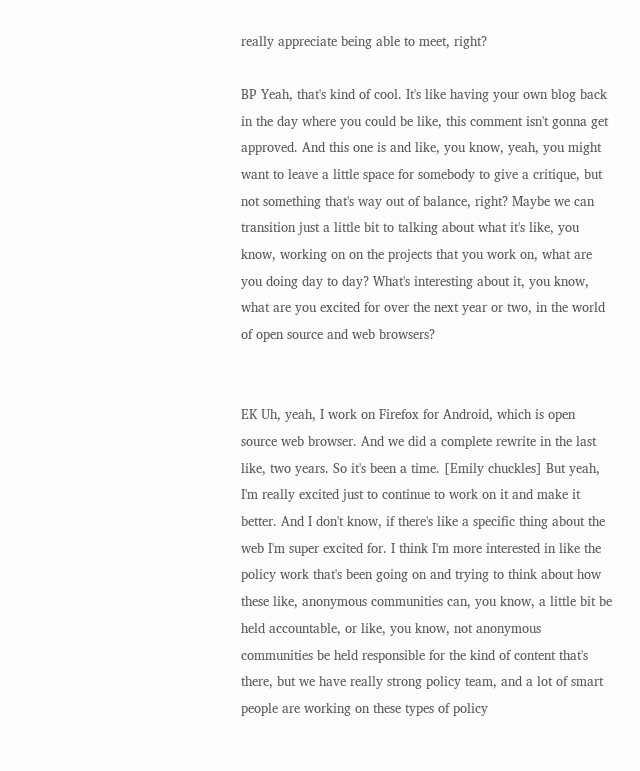really appreciate being able to meet, right?

BP Yeah, that's kind of cool. It's like having your own blog back in the day where you could be like, this comment isn't gonna get approved. And this one is and like, you know, yeah, you might want to leave a little space for somebody to give a critique, but not something that's way out of balance, right? Maybe we can transition just a little bit to talking about what it's like, you know, working on on the projects that you work on, what are you doing day to day? What's interesting about it, you know, what are you excited for over the next year or two, in the world of open source and web browsers?


EK Uh, yeah, I work on Firefox for Android, which is open source web browser. And we did a complete rewrite in the last like, two years. So it's been a time. [Emily chuckles] But yeah, I'm really excited just to continue to work on it and make it better. And I don't know, if there's like a specific thing about the web I'm super excited for. I think I'm more interested in like the policy work that's been going on and trying to think about how these like, anonymous communities can, you know, a little bit be held accountable, or like, you know, not anonymous communities be held responsible for the kind of content that's there, but we have really strong policy team, and a lot of smart people are working on these types of policy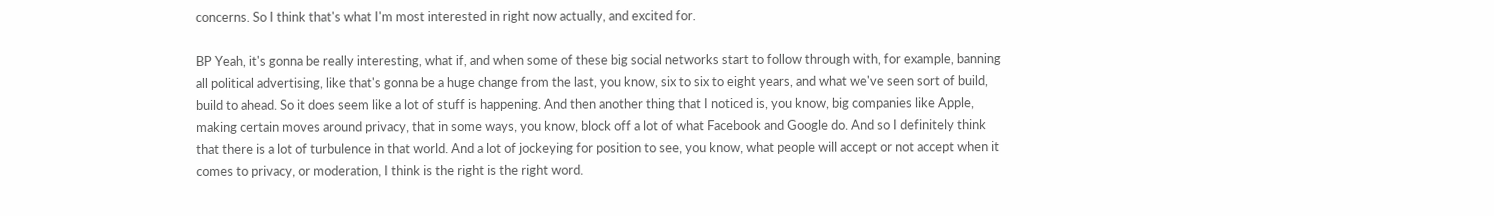concerns. So I think that's what I'm most interested in right now actually, and excited for.

BP Yeah, it's gonna be really interesting, what if, and when some of these big social networks start to follow through with, for example, banning all political advertising, like that's gonna be a huge change from the last, you know, six to six to eight years, and what we've seen sort of build, build to ahead. So it does seem like a lot of stuff is happening. And then another thing that I noticed is, you know, big companies like Apple, making certain moves around privacy, that in some ways, you know, block off a lot of what Facebook and Google do. And so I definitely think that there is a lot of turbulence in that world. And a lot of jockeying for position to see, you know, what people will accept or not accept when it comes to privacy, or moderation, I think is the right is the right word.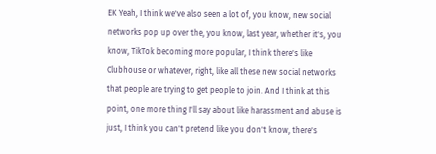EK Yeah, I think we've also seen a lot of, you know, new social networks pop up over the, you know, last year, whether it's, you know, TikTok becoming more popular, I think there's like Clubhouse or whatever, right, like all these new social networks that people are trying to get people to join. And I think at this point, one more thing I'll say about like harassment and abuse is just, I think you can't pretend like you don't know, there's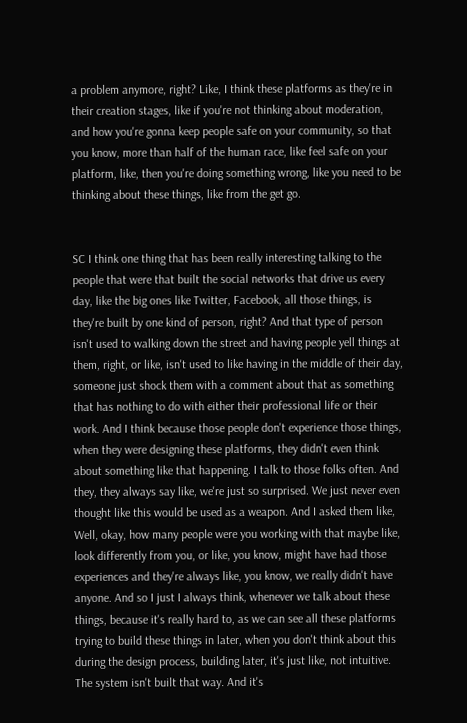a problem anymore, right? Like, I think these platforms as they're in their creation stages, like if you're not thinking about moderation, and how you're gonna keep people safe on your community, so that you know, more than half of the human race, like feel safe on your platform, like, then you're doing something wrong, like you need to be thinking about these things, like from the get go.


SC I think one thing that has been really interesting talking to the people that were that built the social networks that drive us every day, like the big ones like Twitter, Facebook, all those things, is they're built by one kind of person, right? And that type of person isn't used to walking down the street and having people yell things at them, right, or like, isn't used to like having in the middle of their day, someone just shock them with a comment about that as something that has nothing to do with either their professional life or their work. And I think because those people don't experience those things, when they were designing these platforms, they didn't even think about something like that happening. I talk to those folks often. And they, they always say like, we're just so surprised. We just never even thought like this would be used as a weapon. And I asked them like, Well, okay, how many people were you working with that maybe like, look differently from you, or like, you know, might have had those experiences and they're always like, you know, we really didn't have anyone. And so I just I always think, whenever we talk about these things, because it's really hard to, as we can see all these platforms trying to build these things in later, when you don't think about this during the design process, building later, it's just like, not intuitive. The system isn't built that way. And it's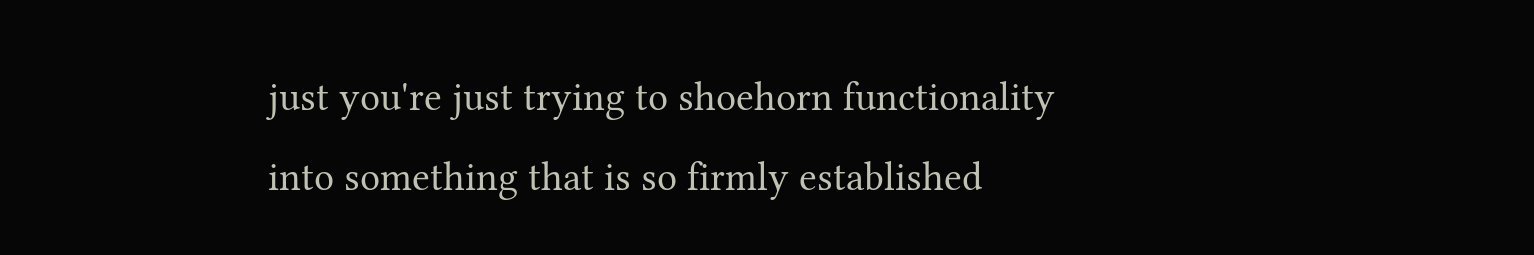just you're just trying to shoehorn functionality into something that is so firmly established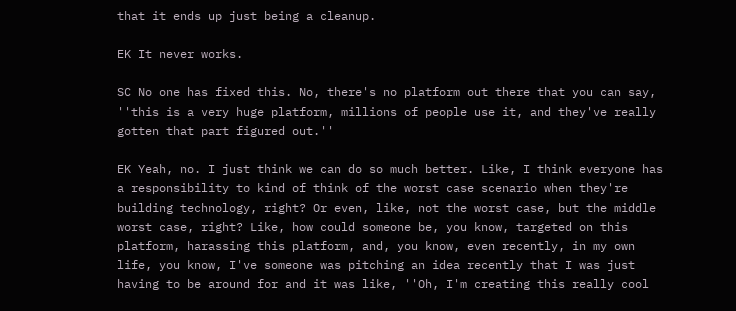that it ends up just being a cleanup.

EK It never works.

SC No one has fixed this. No, there's no platform out there that you can say, ''this is a very huge platform, millions of people use it, and they've really gotten that part figured out.''

EK Yeah, no. I just think we can do so much better. Like, I think everyone has a responsibility to kind of think of the worst case scenario when they're building technology, right? Or even, like, not the worst case, but the middle worst case, right? Like, how could someone be, you know, targeted on this platform, harassing this platform, and, you know, even recently, in my own life, you know, I've someone was pitching an idea recently that I was just having to be around for and it was like, ''Oh, I'm creating this really cool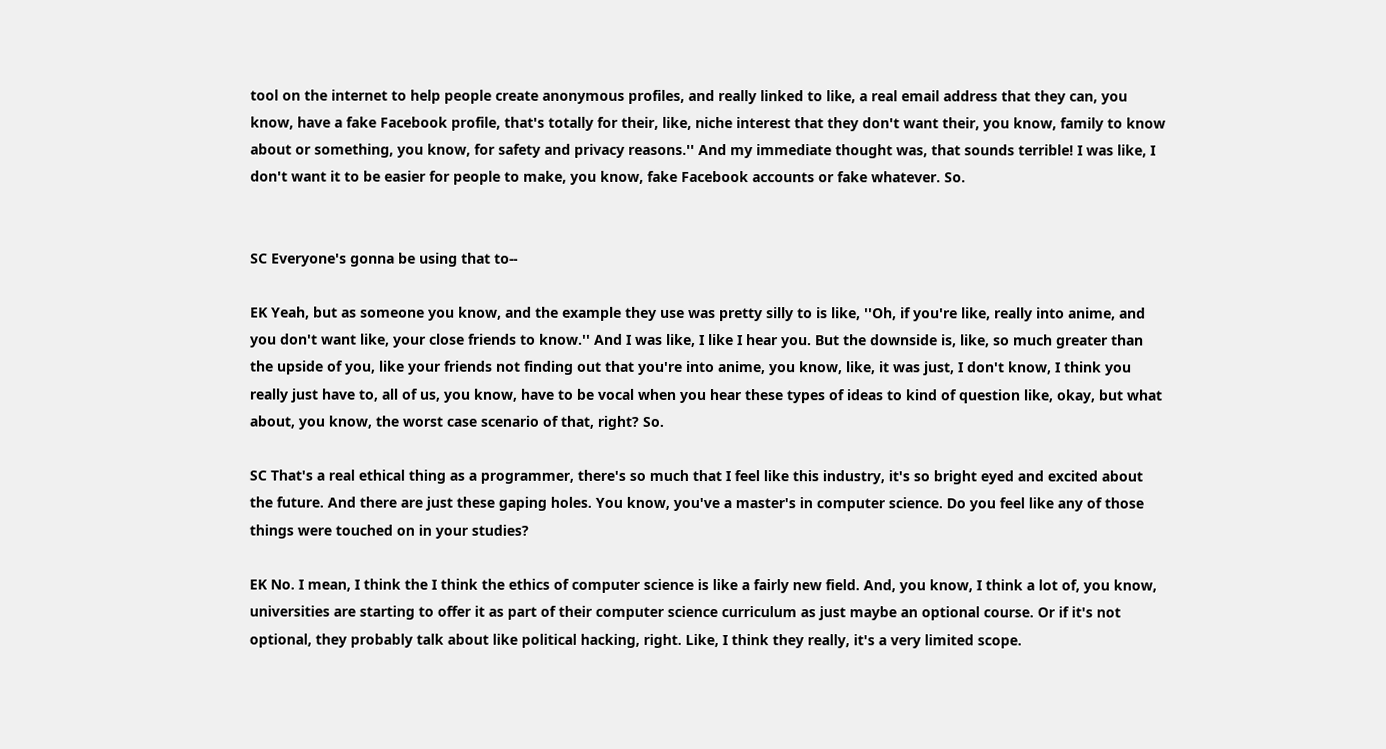tool on the internet to help people create anonymous profiles, and really linked to like, a real email address that they can, you know, have a fake Facebook profile, that's totally for their, like, niche interest that they don't want their, you know, family to know about or something, you know, for safety and privacy reasons.'' And my immediate thought was, that sounds terrible! I was like, I don't want it to be easier for people to make, you know, fake Facebook accounts or fake whatever. So.


SC Everyone's gonna be using that to--

EK Yeah, but as someone you know, and the example they use was pretty silly to is like, ''Oh, if you're like, really into anime, and you don't want like, your close friends to know.'' And I was like, I like I hear you. But the downside is, like, so much greater than the upside of you, like your friends not finding out that you're into anime, you know, like, it was just, I don't know, I think you really just have to, all of us, you know, have to be vocal when you hear these types of ideas to kind of question like, okay, but what about, you know, the worst case scenario of that, right? So.

SC That's a real ethical thing as a programmer, there's so much that I feel like this industry, it's so bright eyed and excited about the future. And there are just these gaping holes. You know, you've a master's in computer science. Do you feel like any of those things were touched on in your studies?

EK No. I mean, I think the I think the ethics of computer science is like a fairly new field. And, you know, I think a lot of, you know, universities are starting to offer it as part of their computer science curriculum as just maybe an optional course. Or if it's not optional, they probably talk about like political hacking, right. Like, I think they really, it's a very limited scope.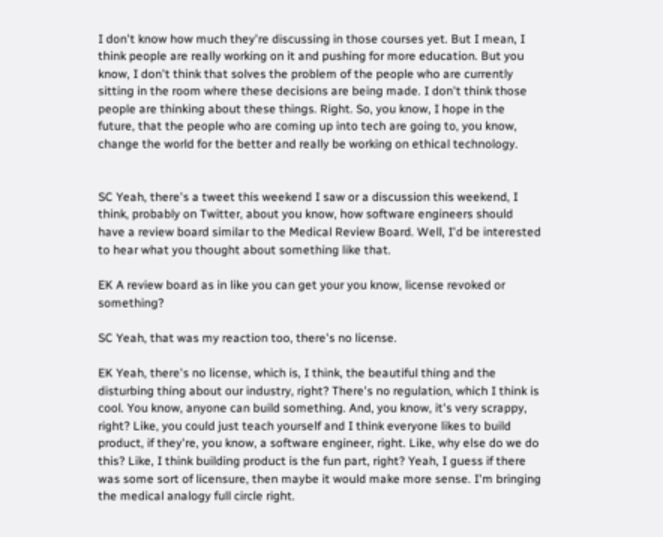I don't know how much they're discussing in those courses yet. But I mean, I think people are really working on it and pushing for more education. But you know, I don't think that solves the problem of the people who are currently sitting in the room where these decisions are being made. I don't think those people are thinking about these things. Right. So, you know, I hope in the future, that the people who are coming up into tech are going to, you know, change the world for the better and really be working on ethical technology.


SC Yeah, there's a tweet this weekend I saw or a discussion this weekend, I think, probably on Twitter, about you know, how software engineers should have a review board similar to the Medical Review Board. Well, I'd be interested to hear what you thought about something like that.

EK A review board as in like you can get your you know, license revoked or something?

SC Yeah, that was my reaction too, there's no license.

EK Yeah, there's no license, which is, I think, the beautiful thing and the disturbing thing about our industry, right? There's no regulation, which I think is cool. You know, anyone can build something. And, you know, it's very scrappy, right? Like, you could just teach yourself and I think everyone likes to build product, if they're, you know, a software engineer, right. Like, why else do we do this? Like, I think building product is the fun part, right? Yeah, I guess if there was some sort of licensure, then maybe it would make more sense. I'm bringing the medical analogy full circle right.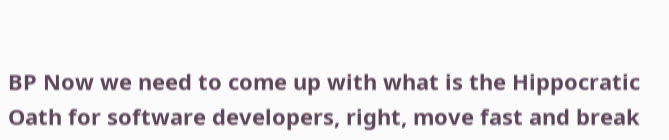BP Now we need to come up with what is the Hippocratic Oath for software developers, right, move fast and break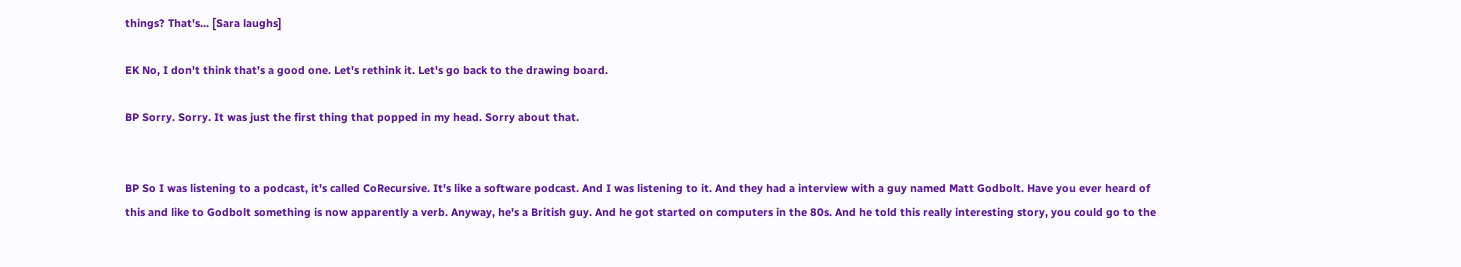things? That's... [Sara laughs]

EK No, I don't think that's a good one. Let's rethink it. Let's go back to the drawing board.

BP Sorry. Sorry. It was just the first thing that popped in my head. Sorry about that.


BP So I was listening to a podcast, it's called CoRecursive. It's like a software podcast. And I was listening to it. And they had a interview with a guy named Matt Godbolt. Have you ever heard of this and like to Godbolt something is now apparently a verb. Anyway, he's a British guy. And he got started on computers in the 80s. And he told this really interesting story, you could go to the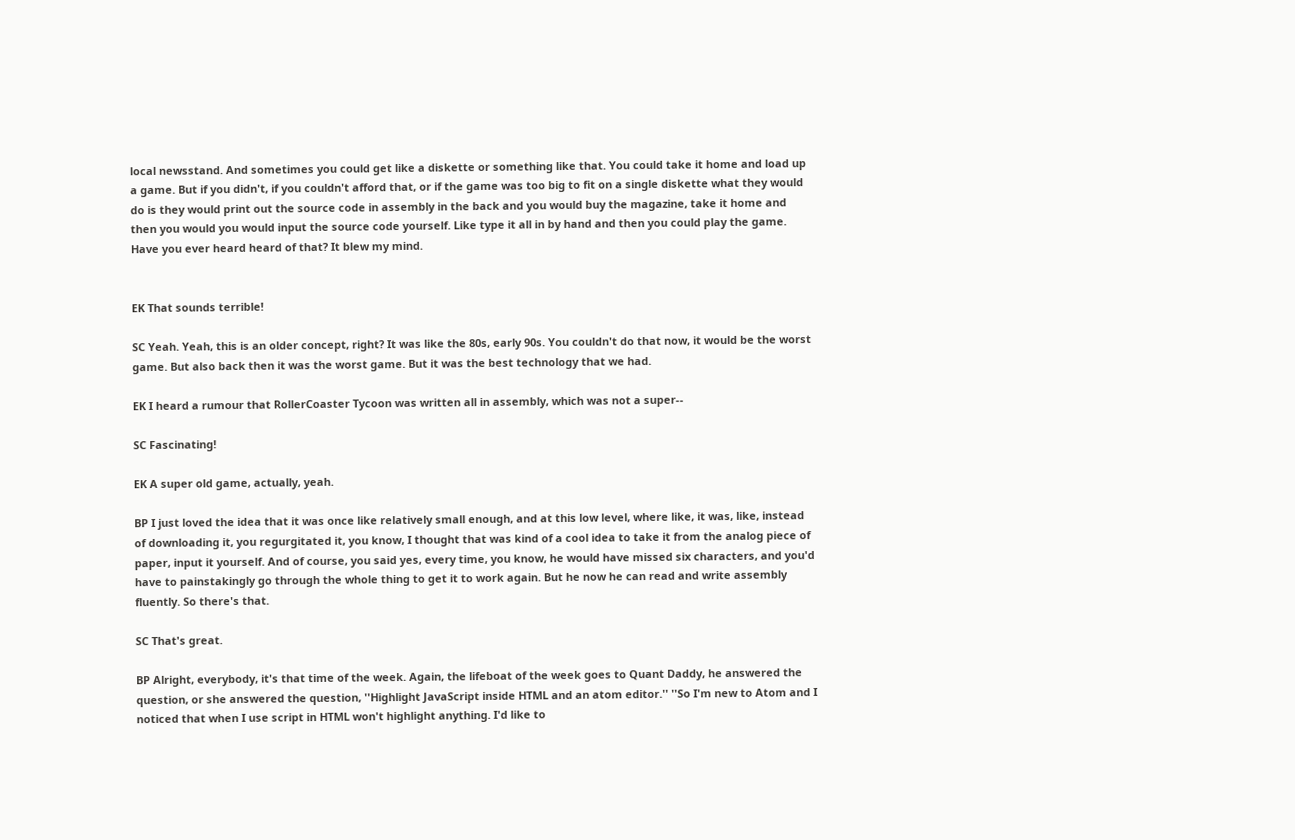local newsstand. And sometimes you could get like a diskette or something like that. You could take it home and load up a game. But if you didn't, if you couldn't afford that, or if the game was too big to fit on a single diskette what they would do is they would print out the source code in assembly in the back and you would buy the magazine, take it home and then you would you would input the source code yourself. Like type it all in by hand and then you could play the game. Have you ever heard heard of that? It blew my mind.


EK That sounds terrible!

SC Yeah. Yeah, this is an older concept, right? It was like the 80s, early 90s. You couldn't do that now, it would be the worst game. But also back then it was the worst game. But it was the best technology that we had.

EK I heard a rumour that RollerCoaster Tycoon was written all in assembly, which was not a super--

SC Fascinating!

EK A super old game, actually, yeah.

BP I just loved the idea that it was once like relatively small enough, and at this low level, where like, it was, like, instead of downloading it, you regurgitated it, you know, I thought that was kind of a cool idea to take it from the analog piece of paper, input it yourself. And of course, you said yes, every time, you know, he would have missed six characters, and you'd have to painstakingly go through the whole thing to get it to work again. But he now he can read and write assembly fluently. So there's that.

SC That's great.

BP Alright, everybody, it's that time of the week. Again, the lifeboat of the week goes to Quant Daddy, he answered the question, or she answered the question, ''Highlight JavaScript inside HTML and an atom editor.'' ''So I'm new to Atom and I noticed that when I use script in HTML won't highlight anything. I'd like to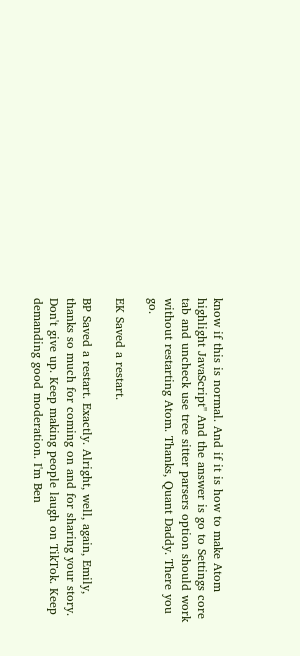know if this is normal. And if it is how to make Atom highlight JavaScript'' And the answer is go to Settings core tab and uncheck use tree sitter parsers option should work without restarting Atom. Thanks, Quant Daddy. There you go.

EK Saved a restart.

BP Saved a restart. Exactly. Alright, well, again, Emily, thanks so much for coming on and for sharing your story. Don't give up. Keep making people laugh on TikTok. Keep demanding good moderation. I'm Ben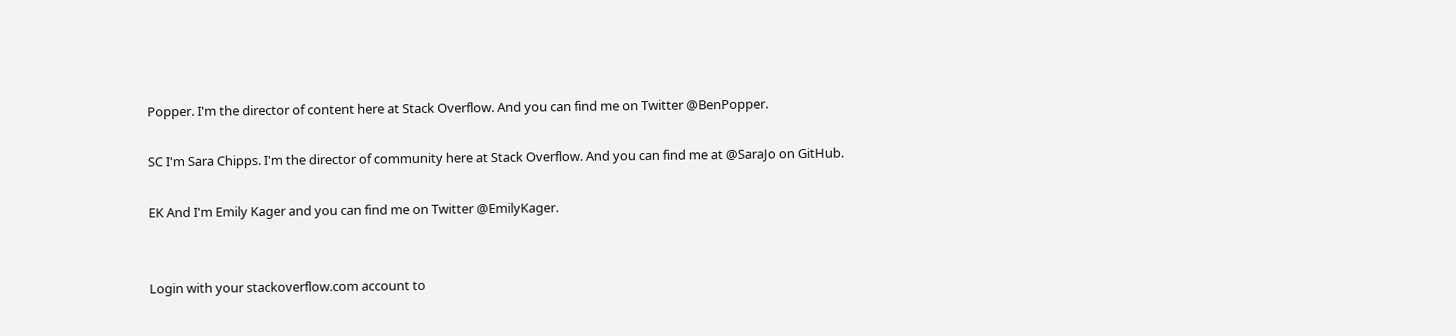Popper. I'm the director of content here at Stack Overflow. And you can find me on Twitter @BenPopper.

SC I'm Sara Chipps. I'm the director of community here at Stack Overflow. And you can find me at @SaraJo on GitHub.

EK And I'm Emily Kager and you can find me on Twitter @EmilyKager.


Login with your stackoverflow.com account to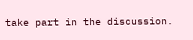take part in the discussion.